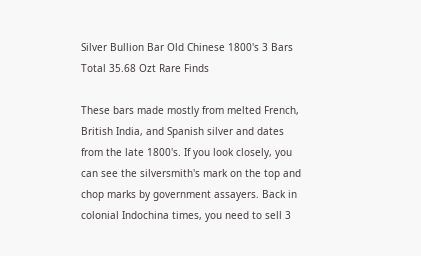Silver Bullion Bar Old Chinese 1800's 3 Bars Total 35.68 Ozt Rare Finds

These bars made mostly from melted French, British India, and Spanish silver and dates from the late 1800's. If you look closely, you can see the silversmith's mark on the top and chop marks by government assayers. Back in colonial Indochina times, you need to sell 3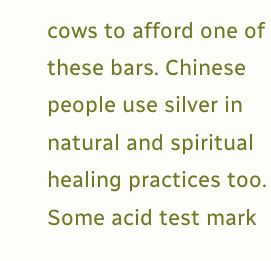cows to afford one of these bars. Chinese people use silver in natural and spiritual healing practices too. Some acid test mark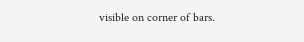visible on corner of bars.